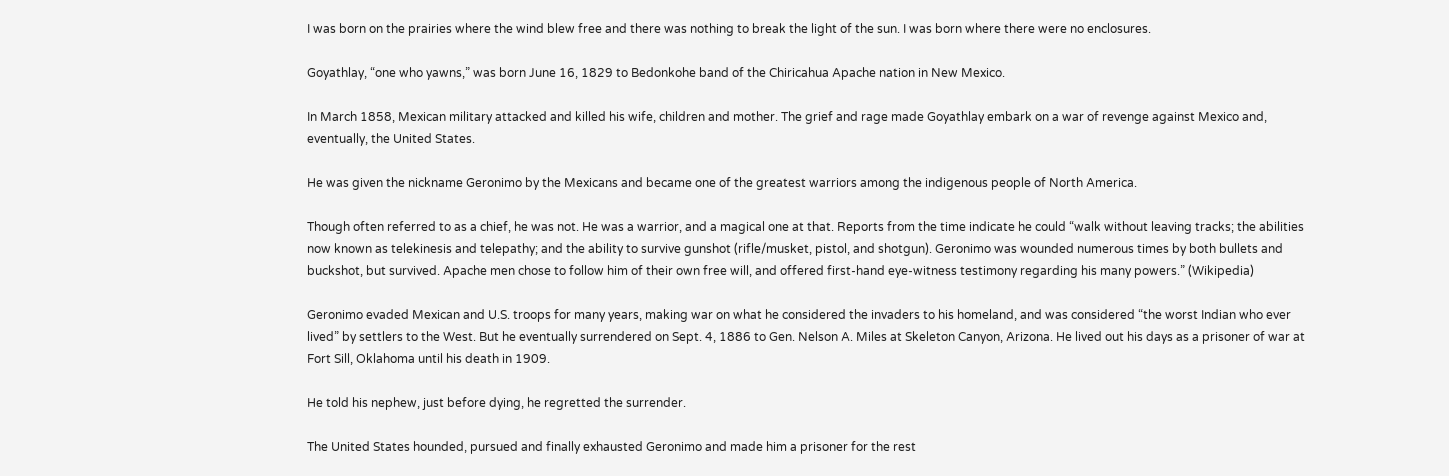I was born on the prairies where the wind blew free and there was nothing to break the light of the sun. I was born where there were no enclosures.

Goyathlay, “one who yawns,” was born June 16, 1829 to Bedonkohe band of the Chiricahua Apache nation in New Mexico.

In March 1858, Mexican military attacked and killed his wife, children and mother. The grief and rage made Goyathlay embark on a war of revenge against Mexico and, eventually, the United States.

He was given the nickname Geronimo by the Mexicans and became one of the greatest warriors among the indigenous people of North America.

Though often referred to as a chief, he was not. He was a warrior, and a magical one at that. Reports from the time indicate he could “walk without leaving tracks; the abilities now known as telekinesis and telepathy; and the ability to survive gunshot (rifle/musket, pistol, and shotgun). Geronimo was wounded numerous times by both bullets and buckshot, but survived. Apache men chose to follow him of their own free will, and offered first-hand eye-witness testimony regarding his many powers.” (Wikipedia)

Geronimo evaded Mexican and U.S. troops for many years, making war on what he considered the invaders to his homeland, and was considered “the worst Indian who ever lived” by settlers to the West. But he eventually surrendered on Sept. 4, 1886 to Gen. Nelson A. Miles at Skeleton Canyon, Arizona. He lived out his days as a prisoner of war at Fort Sill, Oklahoma until his death in 1909.

He told his nephew, just before dying, he regretted the surrender.

The United States hounded, pursued and finally exhausted Geronimo and made him a prisoner for the rest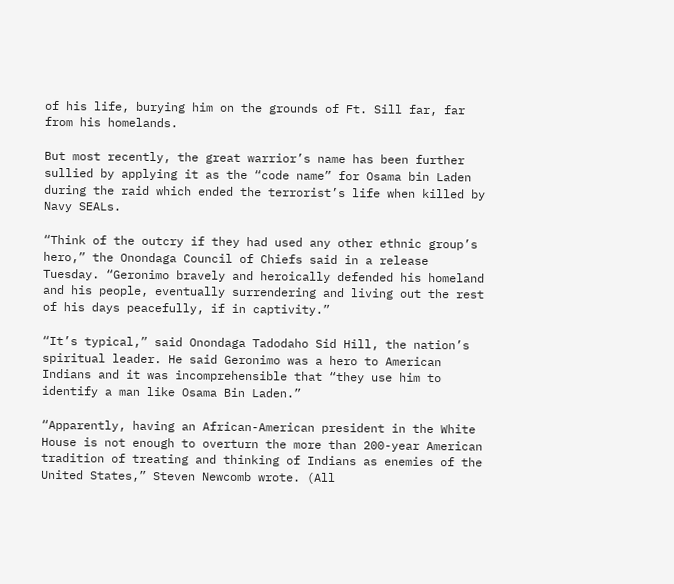of his life, burying him on the grounds of Ft. Sill far, far from his homelands.

But most recently, the great warrior’s name has been further sullied by applying it as the “code name” for Osama bin Laden during the raid which ended the terrorist’s life when killed by Navy SEALs.

“Think of the outcry if they had used any other ethnic group’s hero,” the Onondaga Council of Chiefs said in a release Tuesday. “Geronimo bravely and heroically defended his homeland and his people, eventually surrendering and living out the rest of his days peacefully, if in captivity.”

“It’s typical,” said Onondaga Tadodaho Sid Hill, the nation’s spiritual leader. He said Geronimo was a hero to American Indians and it was incomprehensible that “they use him to identify a man like Osama Bin Laden.”

“Apparently, having an African-American president in the White House is not enough to overturn the more than 200-year American tradition of treating and thinking of Indians as enemies of the United States,” Steven Newcomb wrote. (All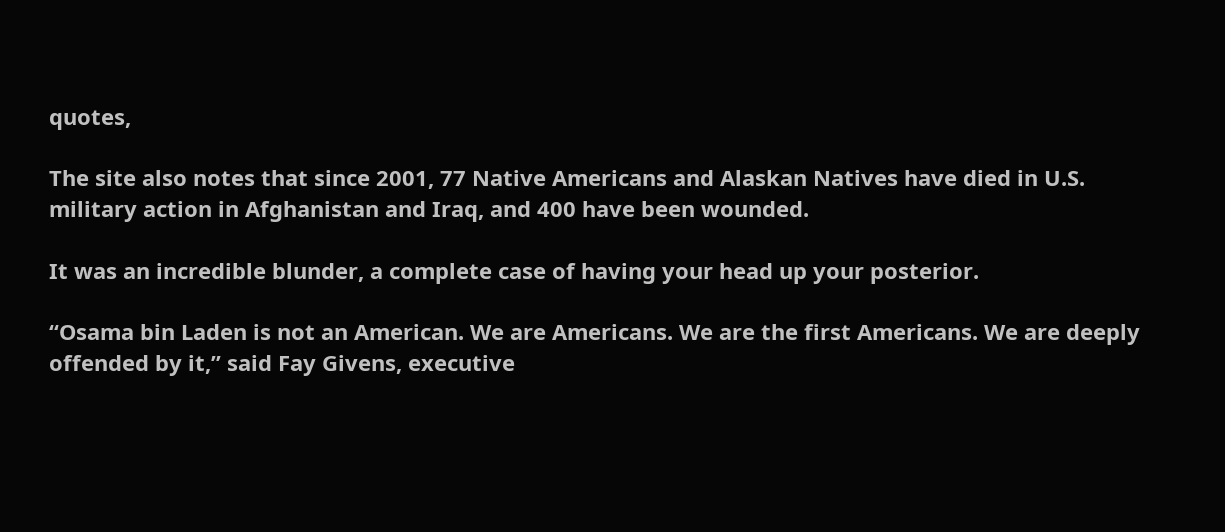quotes,

The site also notes that since 2001, 77 Native Americans and Alaskan Natives have died in U.S. military action in Afghanistan and Iraq, and 400 have been wounded.

It was an incredible blunder, a complete case of having your head up your posterior.

“Osama bin Laden is not an American. We are Americans. We are the first Americans. We are deeply offended by it,” said Fay Givens, executive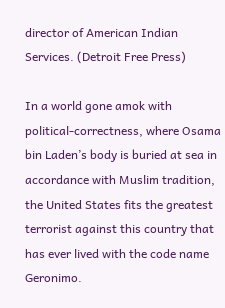director of American Indian Services. (Detroit Free Press)

In a world gone amok with political-correctness, where Osama bin Laden’s body is buried at sea in accordance with Muslim tradition, the United States fits the greatest terrorist against this country that has ever lived with the code name Geronimo.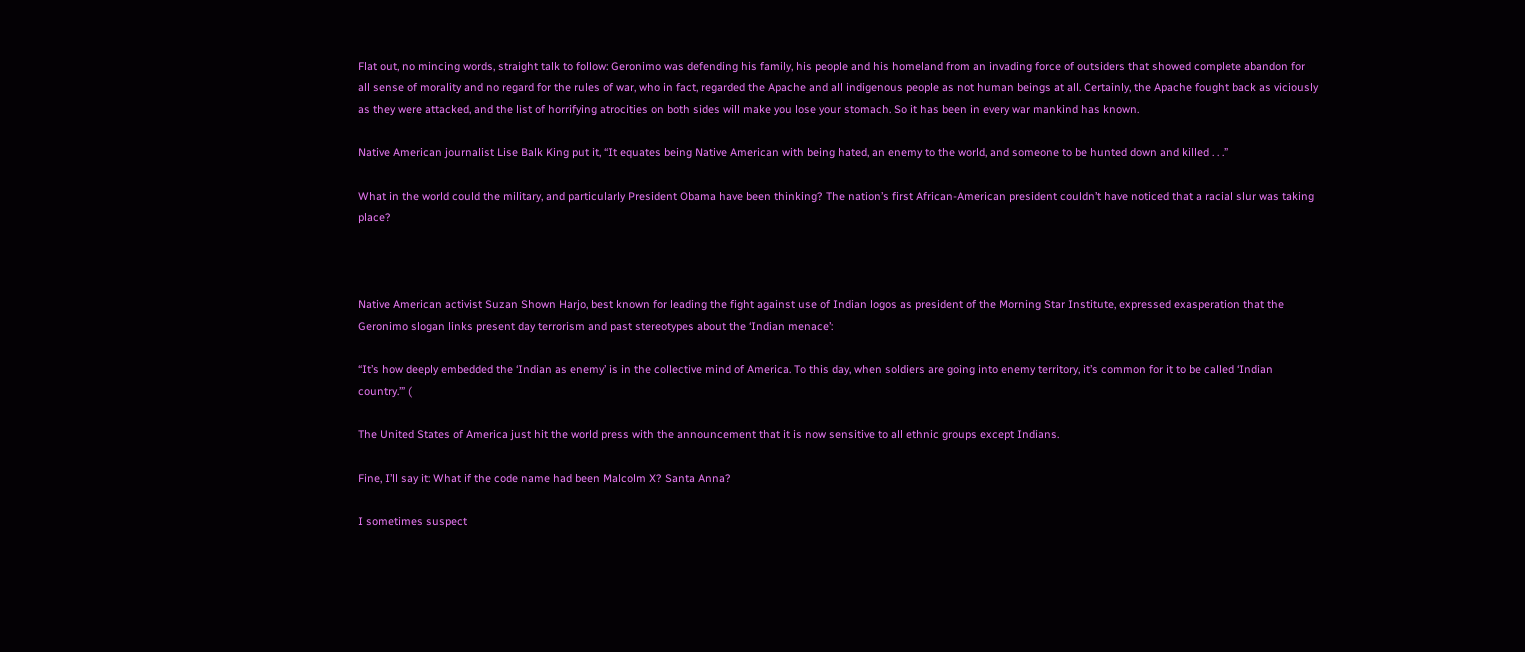Flat out, no mincing words, straight talk to follow: Geronimo was defending his family, his people and his homeland from an invading force of outsiders that showed complete abandon for all sense of morality and no regard for the rules of war, who in fact, regarded the Apache and all indigenous people as not human beings at all. Certainly, the Apache fought back as viciously as they were attacked, and the list of horrifying atrocities on both sides will make you lose your stomach. So it has been in every war mankind has known.

Native American journalist Lise Balk King put it, “It equates being Native American with being hated, an enemy to the world, and someone to be hunted down and killed . . .”

What in the world could the military, and particularly President Obama have been thinking? The nation’s first African-American president couldn’t have noticed that a racial slur was taking place?



Native American activist Suzan Shown Harjo, best known for leading the fight against use of Indian logos as president of the Morning Star Institute, expressed exasperation that the Geronimo slogan links present day terrorism and past stereotypes about the ‘Indian menace’:

“It’s how deeply embedded the ‘Indian as enemy’ is in the collective mind of America. To this day, when soldiers are going into enemy territory, it’s common for it to be called ‘Indian country.’” (

The United States of America just hit the world press with the announcement that it is now sensitive to all ethnic groups except Indians.

Fine, I’ll say it: What if the code name had been Malcolm X? Santa Anna?

I sometimes suspect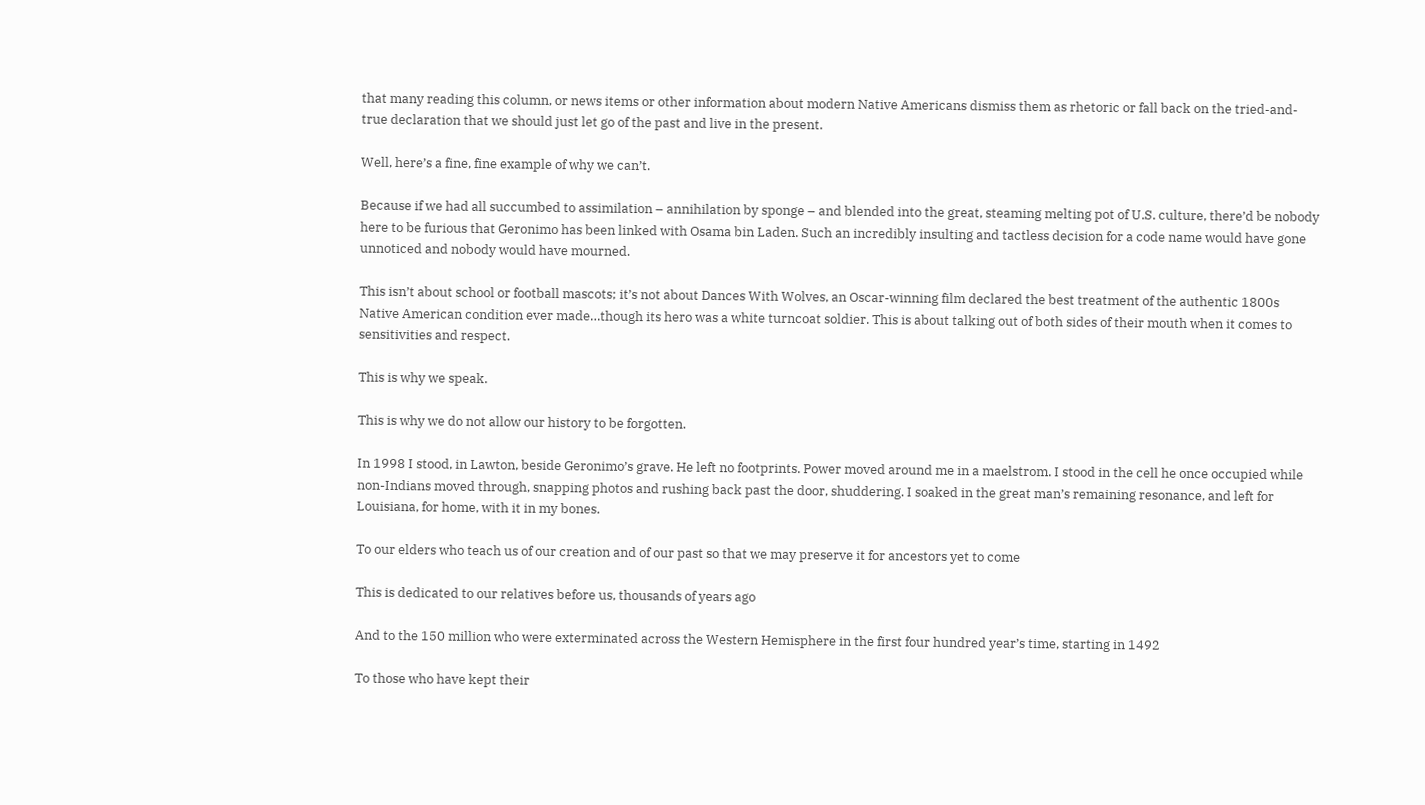that many reading this column, or news items or other information about modern Native Americans dismiss them as rhetoric or fall back on the tried-and-true declaration that we should just let go of the past and live in the present.

Well, here’s a fine, fine example of why we can’t.

Because if we had all succumbed to assimilation – annihilation by sponge – and blended into the great, steaming melting pot of U.S. culture, there’d be nobody here to be furious that Geronimo has been linked with Osama bin Laden. Such an incredibly insulting and tactless decision for a code name would have gone unnoticed and nobody would have mourned.

This isn’t about school or football mascots; it’s not about Dances With Wolves, an Oscar-winning film declared the best treatment of the authentic 1800s Native American condition ever made…though its hero was a white turncoat soldier. This is about talking out of both sides of their mouth when it comes to sensitivities and respect.

This is why we speak.

This is why we do not allow our history to be forgotten.

In 1998 I stood, in Lawton, beside Geronimo’s grave. He left no footprints. Power moved around me in a maelstrom. I stood in the cell he once occupied while non-Indians moved through, snapping photos and rushing back past the door, shuddering. I soaked in the great man’s remaining resonance, and left for Louisiana, for home, with it in my bones.

To our elders who teach us of our creation and of our past so that we may preserve it for ancestors yet to come

This is dedicated to our relatives before us, thousands of years ago

And to the 150 million who were exterminated across the Western Hemisphere in the first four hundred year’s time, starting in 1492

To those who have kept their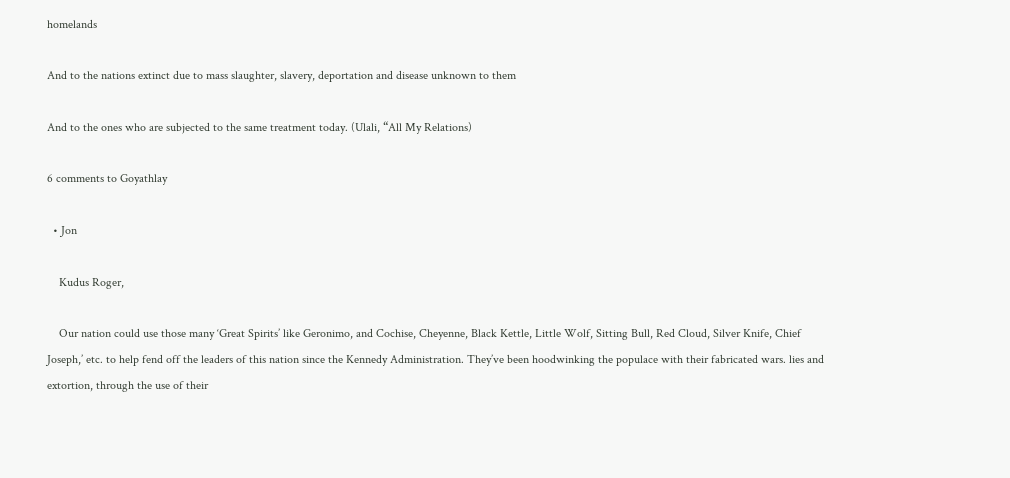homelands

And to the nations extinct due to mass slaughter, slavery, deportation and disease unknown to them

And to the ones who are subjected to the same treatment today. (Ulali, “All My Relations)

6 comments to Goyathlay

  • Jon

    Kudus Roger,

    Our nation could use those many ‘Great Spirits’ like Geronimo, and Cochise, Cheyenne, Black Kettle, Little Wolf, Sitting Bull, Red Cloud, Silver Knife, Chief Joseph,’ etc. to help fend off the leaders of this nation since the Kennedy Administration. They’ve been hoodwinking the populace with their fabricated wars. lies and extortion, through the use of their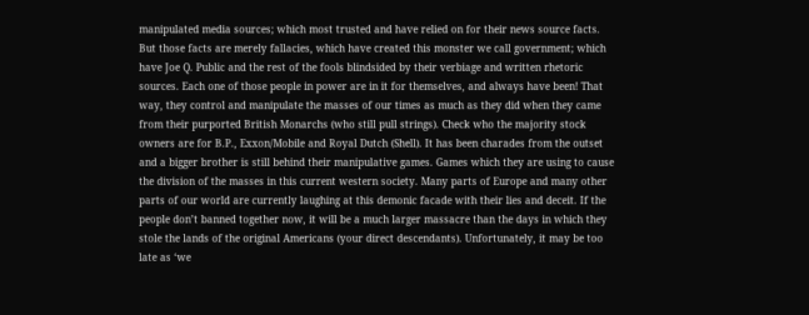manipulated media sources; which most trusted and have relied on for their news source facts. But those facts are merely fallacies, which have created this monster we call government; which have Joe Q. Public and the rest of the fools blindsided by their verbiage and written rhetoric sources. Each one of those people in power are in it for themselves, and always have been! That way, they control and manipulate the masses of our times as much as they did when they came from their purported British Monarchs (who still pull strings). Check who the majority stock owners are for B.P., Exxon/Mobile and Royal Dutch (Shell). It has been charades from the outset and a bigger brother is still behind their manipulative games. Games which they are using to cause the division of the masses in this current western society. Many parts of Europe and many other parts of our world are currently laughing at this demonic facade with their lies and deceit. If the people don’t banned together now, it will be a much larger massacre than the days in which they stole the lands of the original Americans (your direct descendants). Unfortunately, it may be too late as ‘we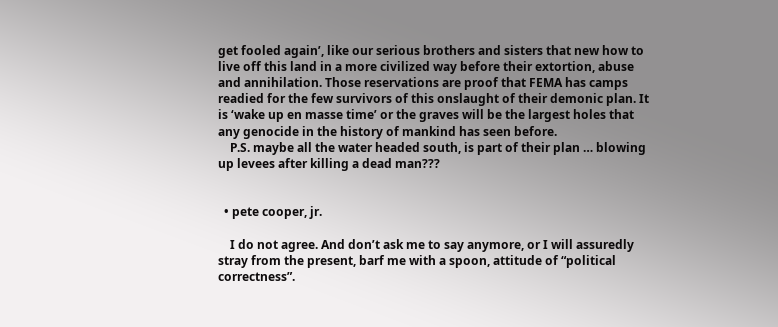get fooled again’, like our serious brothers and sisters that new how to live off this land in a more civilized way before their extortion, abuse and annihilation. Those reservations are proof that FEMA has camps readied for the few survivors of this onslaught of their demonic plan. It is ‘wake up en masse time’ or the graves will be the largest holes that any genocide in the history of mankind has seen before.
    P.S. maybe all the water headed south, is part of their plan … blowing up levees after killing a dead man???


  • pete cooper, jr.

    I do not agree. And don’t ask me to say anymore, or I will assuredly stray from the present, barf me with a spoon, attitude of “political correctness”.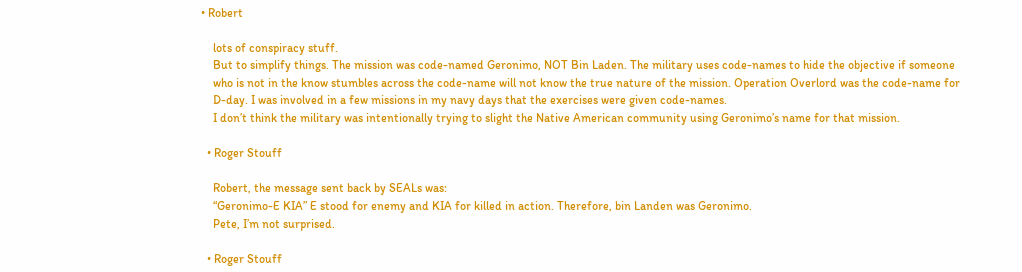• Robert

    lots of conspiracy stuff.
    But to simplify things. The mission was code-named Geronimo, NOT Bin Laden. The military uses code-names to hide the objective if someone
    who is not in the know stumbles across the code-name will not know the true nature of the mission. Operation Overlord was the code-name for
    D-day. I was involved in a few missions in my navy days that the exercises were given code-names.
    I don’t think the military was intentionally trying to slight the Native American community using Geronimo’s name for that mission.

  • Roger Stouff

    Robert, the message sent back by SEALs was:
    “Geronimo-E KIA” E stood for enemy and KIA for killed in action. Therefore, bin Landen was Geronimo.
    Pete, I’m not surprised.

  • Roger Stouff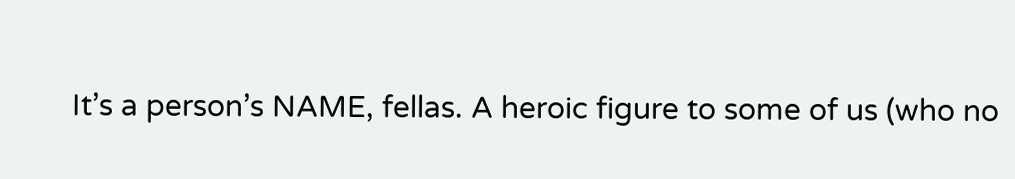It’s a person’s NAME, fellas. A heroic figure to some of us (who no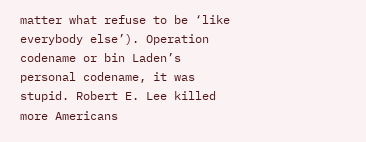matter what refuse to be ‘like everybody else’). Operation codename or bin Laden’s personal codename, it was stupid. Robert E. Lee killed more Americans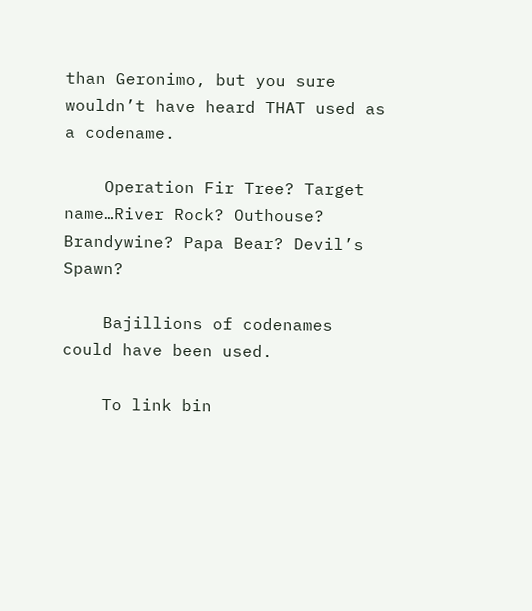than Geronimo, but you sure wouldn’t have heard THAT used as a codename.

    Operation Fir Tree? Target name…River Rock? Outhouse? Brandywine? Papa Bear? Devil’s Spawn?

    Bajillions of codenames could have been used.

    To link bin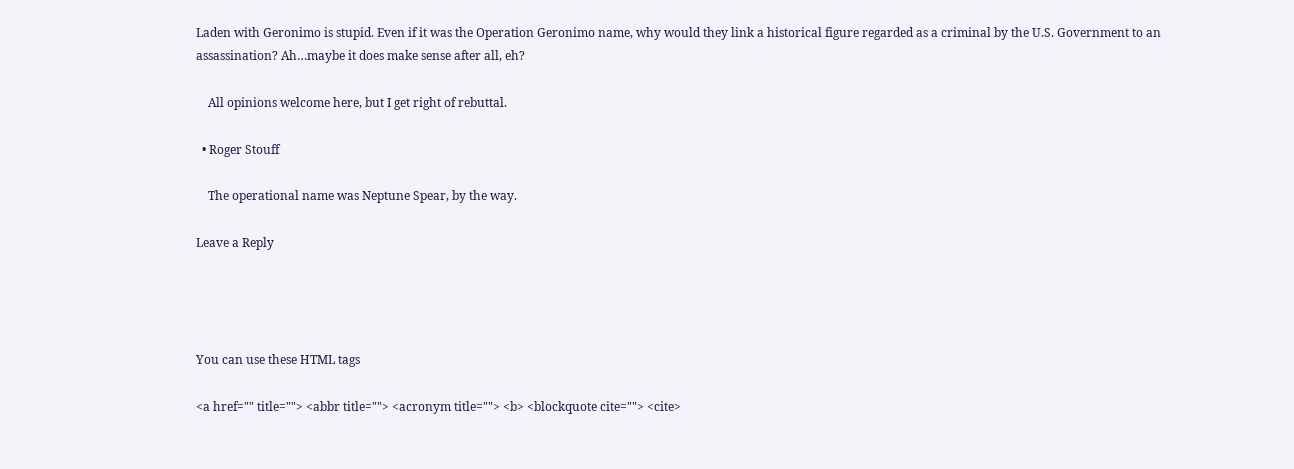Laden with Geronimo is stupid. Even if it was the Operation Geronimo name, why would they link a historical figure regarded as a criminal by the U.S. Government to an assassination? Ah…maybe it does make sense after all, eh?

    All opinions welcome here, but I get right of rebuttal.

  • Roger Stouff

    The operational name was Neptune Spear, by the way.

Leave a Reply




You can use these HTML tags

<a href="" title=""> <abbr title=""> <acronym title=""> <b> <blockquote cite=""> <cite>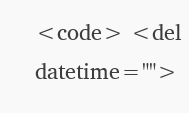<code> <del datetime="">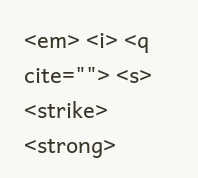<em> <i> <q cite=""> <s> <strike> <strong>